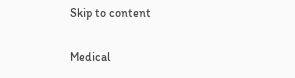Skip to content

Medical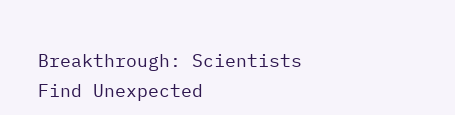Breakthrough: Scientists Find Unexpected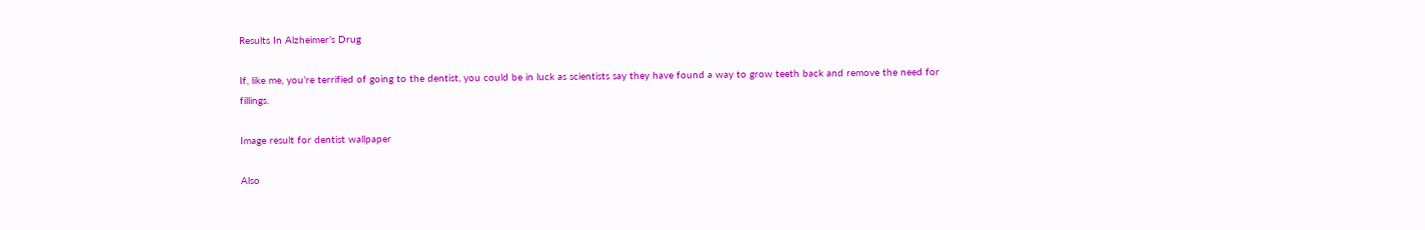Results In Alzheimer’s Drug

If, like me, you’re terrified of going to the dentist, you could be in luck as scientists say they have found a way to grow teeth back and remove the need for fillings.

Image result for dentist wallpaper

Also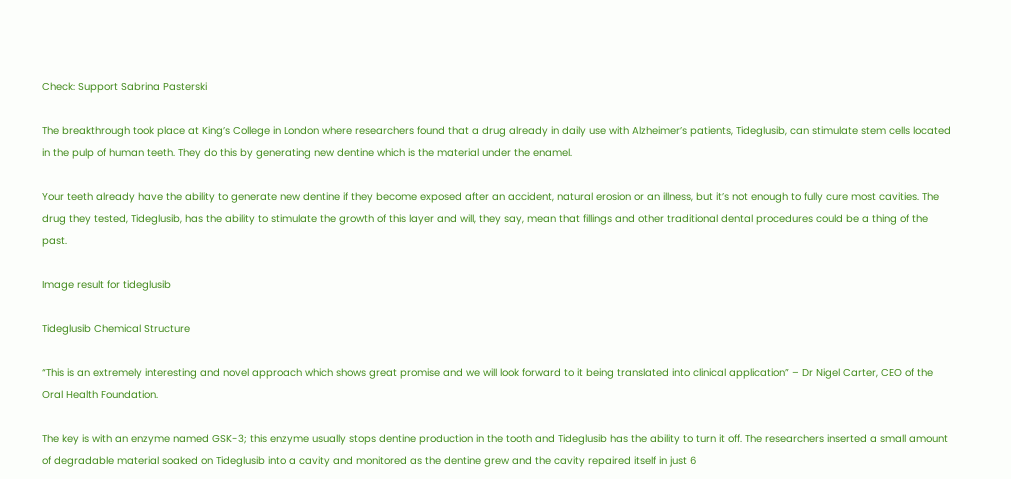Check: Support Sabrina Pasterski

The breakthrough took place at King’s College in London where researchers found that a drug already in daily use with Alzheimer’s patients, Tideglusib, can stimulate stem cells located in the pulp of human teeth. They do this by generating new dentine which is the material under the enamel.

Your teeth already have the ability to generate new dentine if they become exposed after an accident, natural erosion or an illness, but it’s not enough to fully cure most cavities. The drug they tested, Tideglusib, has the ability to stimulate the growth of this layer and will, they say, mean that fillings and other traditional dental procedures could be a thing of the past.

Image result for tideglusib

Tideglusib Chemical Structure

“This is an extremely interesting and novel approach which shows great promise and we will look forward to it being translated into clinical application” – Dr Nigel Carter, CEO of the Oral Health Foundation.

The key is with an enzyme named GSK-3; this enzyme usually stops dentine production in the tooth and Tideglusib has the ability to turn it off. The researchers inserted a small amount of degradable material soaked on Tideglusib into a cavity and monitored as the dentine grew and the cavity repaired itself in just 6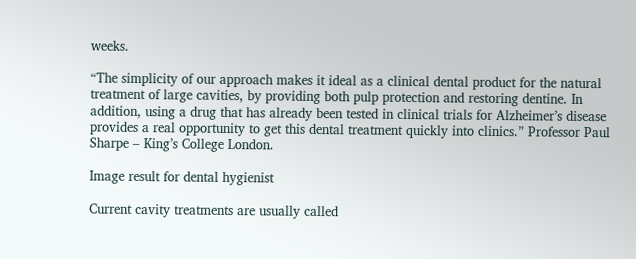weeks.

“The simplicity of our approach makes it ideal as a clinical dental product for the natural treatment of large cavities, by providing both pulp protection and restoring dentine. In addition, using a drug that has already been tested in clinical trials for Alzheimer’s disease provides a real opportunity to get this dental treatment quickly into clinics.” Professor Paul Sharpe – King’s College London.

Image result for dental hygienist

Current cavity treatments are usually called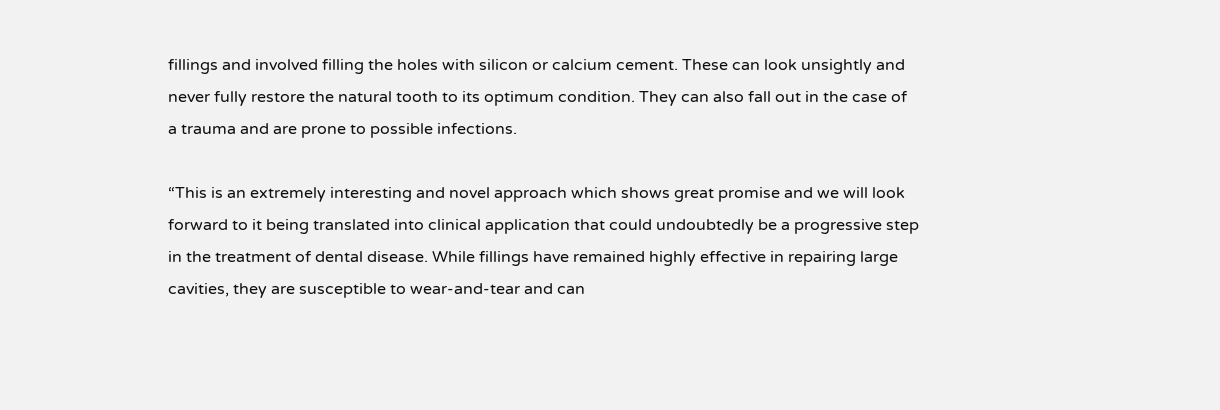fillings and involved filling the holes with silicon or calcium cement. These can look unsightly and never fully restore the natural tooth to its optimum condition. They can also fall out in the case of a trauma and are prone to possible infections.

“This is an extremely interesting and novel approach which shows great promise and we will look forward to it being translated into clinical application that could undoubtedly be a progressive step in the treatment of dental disease. While fillings have remained highly effective in repairing large cavities, they are susceptible to wear-and-tear and can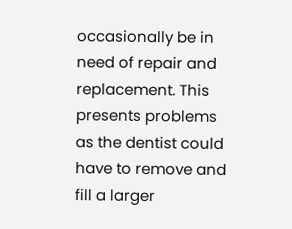occasionally be in need of repair and replacement. This presents problems as the dentist could have to remove and fill a larger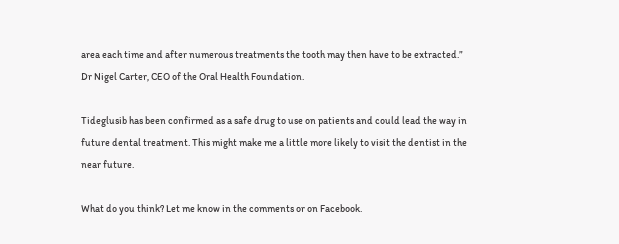area each time and after numerous treatments the tooth may then have to be extracted.” Dr Nigel Carter, CEO of the Oral Health Foundation.

Tideglusib has been confirmed as a safe drug to use on patients and could lead the way in future dental treatment. This might make me a little more likely to visit the dentist in the near future.

What do you think? Let me know in the comments or on Facebook.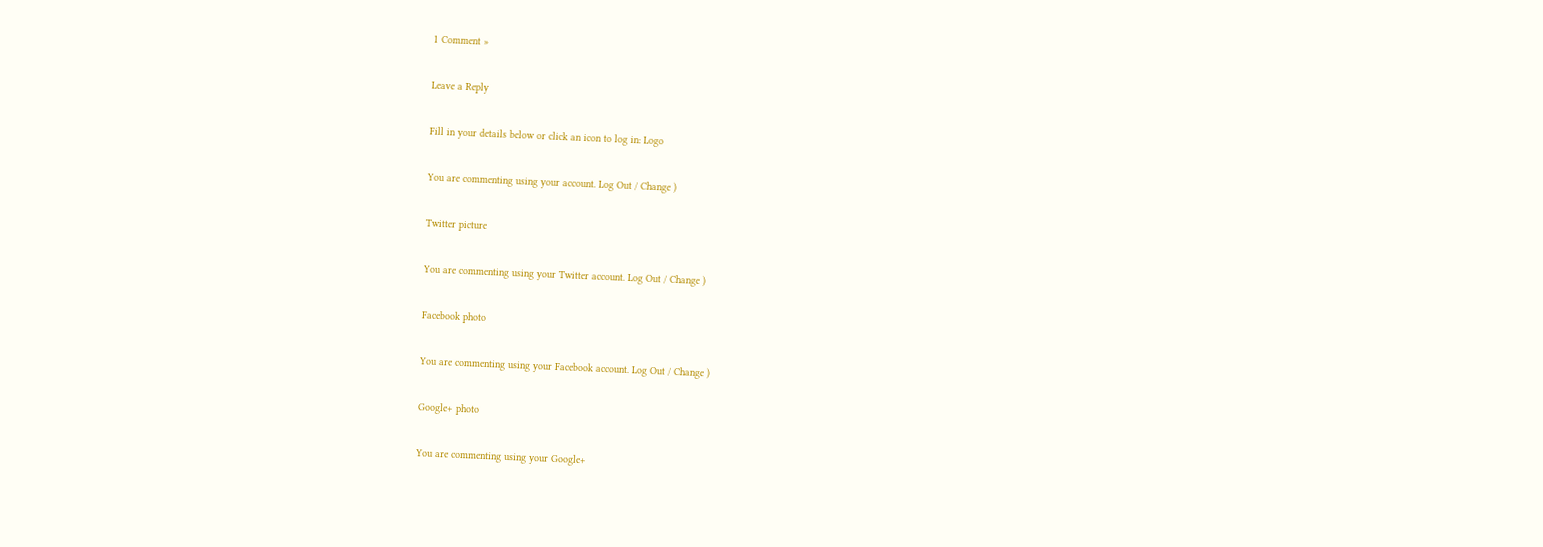1 Comment »

Leave a Reply

Fill in your details below or click an icon to log in: Logo

You are commenting using your account. Log Out / Change )

Twitter picture

You are commenting using your Twitter account. Log Out / Change )

Facebook photo

You are commenting using your Facebook account. Log Out / Change )

Google+ photo

You are commenting using your Google+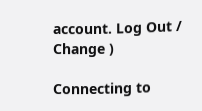account. Log Out / Change )

Connecting to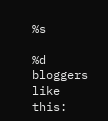%s

%d bloggers like this: